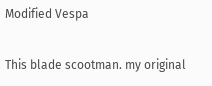Modified Vespa

This blade scootman. my original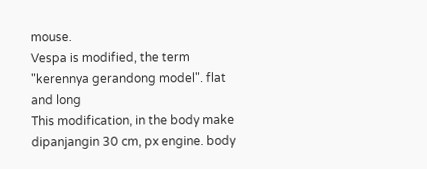mouse.
Vespa is modified, the term "kerennya gerandong model". flat and long
This modification, in the body make dipanjangin 30 cm, px engine. body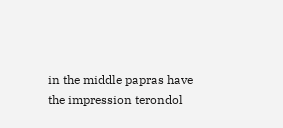in the middle papras have the impression terondol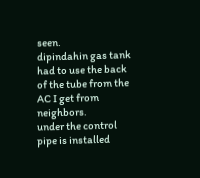seen.
dipindahin gas tank had to use the back of the tube from the AC I get from neighbors.
under the control pipe is installed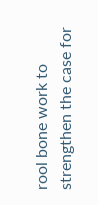rool bone work to strengthen the case for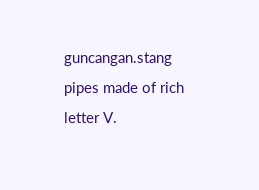guncangan.stang pipes made of rich letter V.